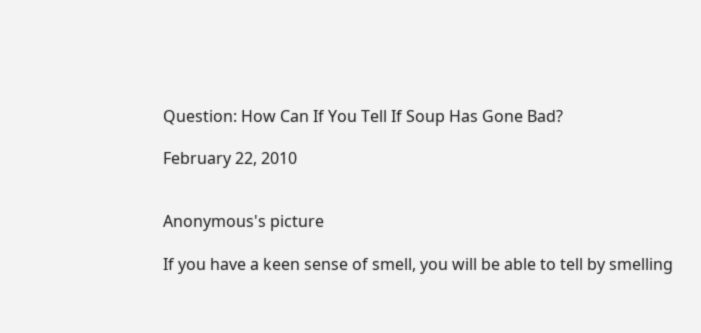Question: How Can If You Tell If Soup Has Gone Bad?

February 22, 2010


Anonymous's picture

If you have a keen sense of smell, you will be able to tell by smelling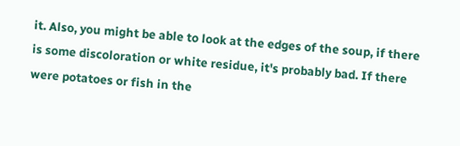it. Also, you might be able to look at the edges of the soup, if there is some discoloration or white residue, it's probably bad. If there were potatoes or fish in the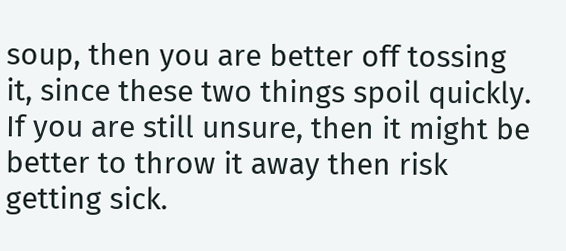soup, then you are better off tossing it, since these two things spoil quickly. If you are still unsure, then it might be better to throw it away then risk getting sick.